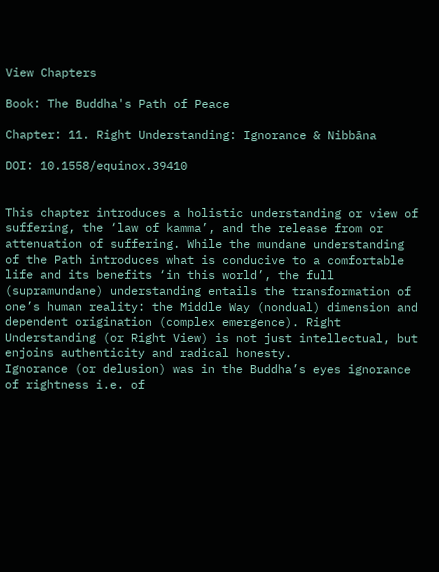View Chapters

Book: The Buddha's Path of Peace

Chapter: 11. Right Understanding: Ignorance & Nibbāna

DOI: 10.1558/equinox.39410


This chapter introduces a holistic understanding or view of suffering, the ‘law of kamma’, and the release from or attenuation of suffering. While the mundane understanding of the Path introduces what is conducive to a comfortable life and its benefits ‘in this world’, the full (supramundane) understanding entails the transformation of one’s human reality: the Middle Way (nondual) dimension and dependent origination (complex emergence). Right Understanding (or Right View) is not just intellectual, but enjoins authenticity and radical honesty.
Ignorance (or delusion) was in the Buddha’s eyes ignorance of rightness i.e. of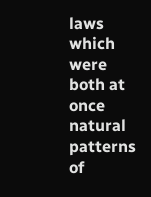laws which were both at once natural patterns of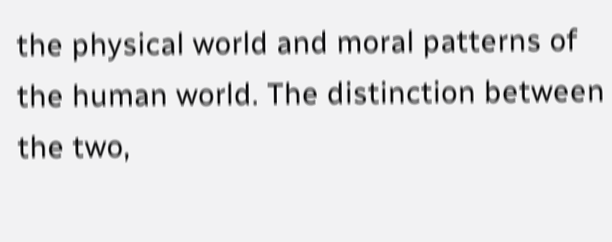the physical world and moral patterns of the human world. The distinction between the two,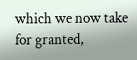which we now take for granted,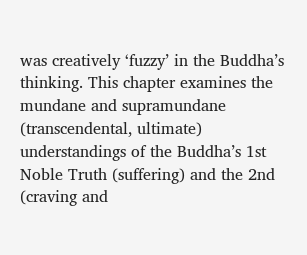was creatively ‘fuzzy’ in the Buddha’s thinking. This chapter examines the mundane and supramundane (transcendental, ultimate) understandings of the Buddha’s 1st Noble Truth (suffering) and the 2nd (craving and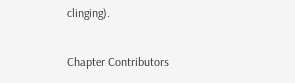clinging).

Chapter Contributors